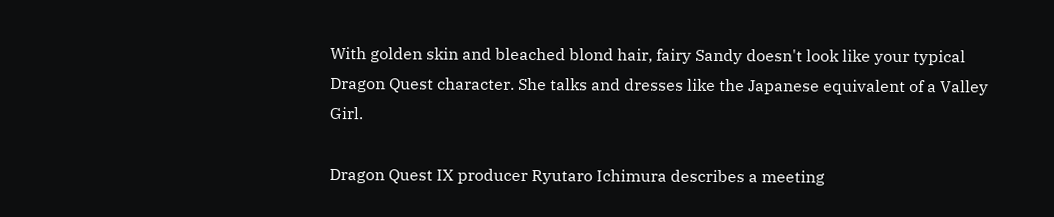With golden skin and bleached blond hair, fairy Sandy doesn't look like your typical Dragon Quest character. She talks and dresses like the Japanese equivalent of a Valley Girl.

Dragon Quest IX producer Ryutaro Ichimura describes a meeting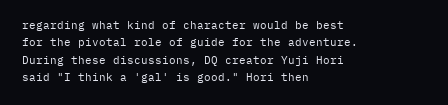regarding what kind of character would be best for the pivotal role of guide for the adventure. During these discussions, DQ creator Yuji Hori said "I think a 'gal' is good." Hori then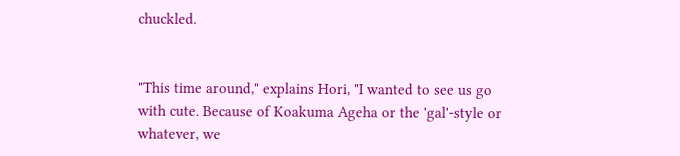chuckled.


"This time around," explains Hori, "I wanted to see us go with cute. Because of Koakuma Ageha or the 'gal'-style or whatever, we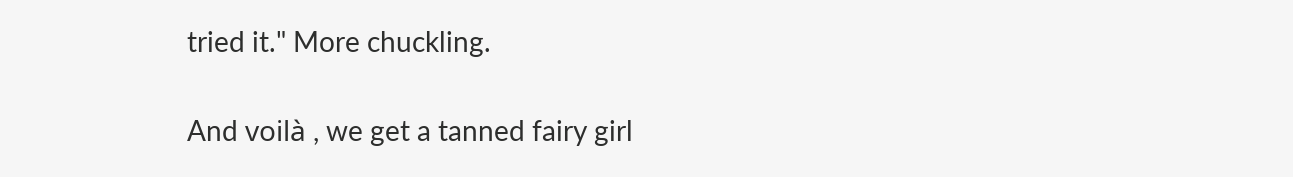tried it." More chuckling.

And voilà , we get a tanned fairy girl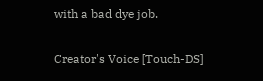with a bad dye job.

Creator's Voice [Touch-DS]